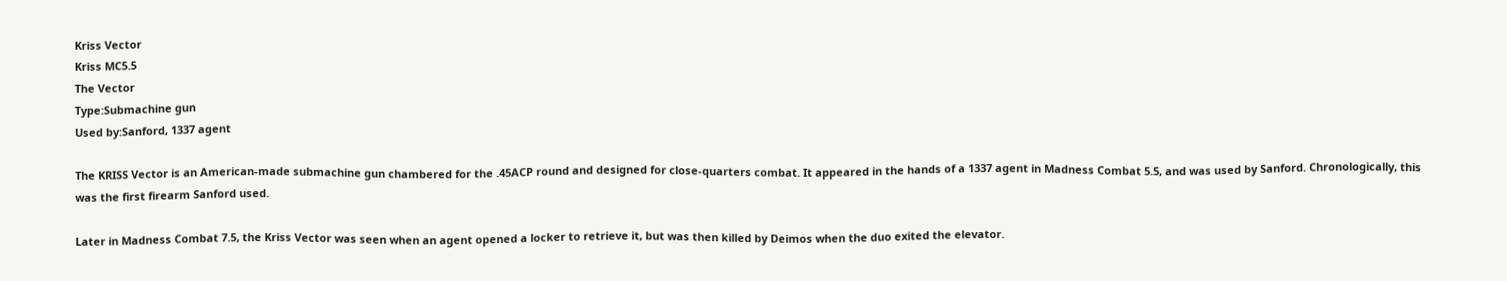Kriss Vector
Kriss MC5.5
The Vector
Type:Submachine gun
Used by:Sanford, 1337 agent

The KRISS Vector is an American-made submachine gun chambered for the .45ACP round and designed for close-quarters combat. It appeared in the hands of a 1337 agent in Madness Combat 5.5, and was used by Sanford. Chronologically, this was the first firearm Sanford used.

Later in Madness Combat 7.5, the Kriss Vector was seen when an agent opened a locker to retrieve it, but was then killed by Deimos when the duo exited the elevator.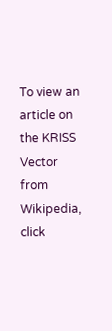To view an article on the KRISS Vector from Wikipedia, click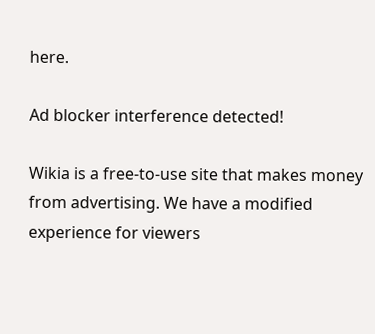here.

Ad blocker interference detected!

Wikia is a free-to-use site that makes money from advertising. We have a modified experience for viewers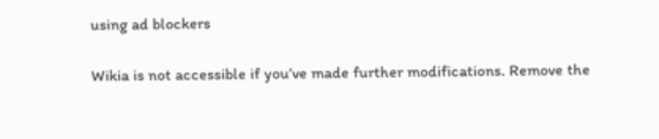using ad blockers

Wikia is not accessible if you’ve made further modifications. Remove the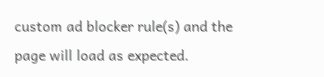custom ad blocker rule(s) and the page will load as expected.